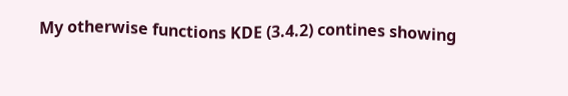My otherwise functions KDE (3.4.2) contines showing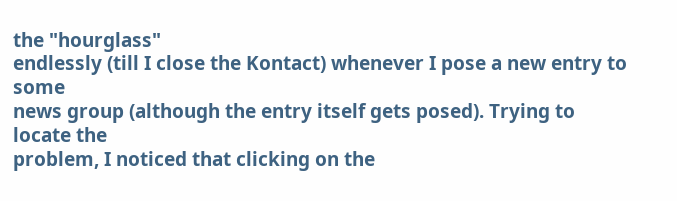the "hourglass"
endlessly (till I close the Kontact) whenever I pose a new entry to some
news group (although the entry itself gets posed). Trying to locate the
problem, I noticed that clicking on the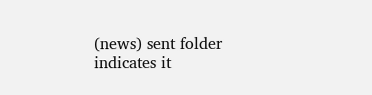(news) sent folder indicates it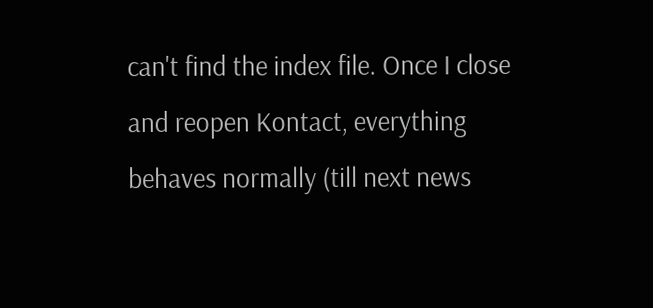can't find the index file. Once I close and reopen Kontact, everything
behaves normally (till next news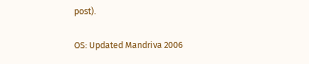post).

OS: Updated Mandriva 2006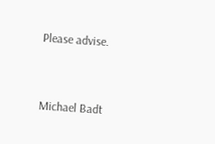Please advise.


Michael Badt